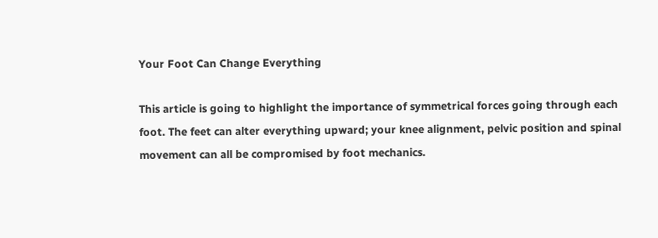Your Foot Can Change Everything

This article is going to highlight the importance of symmetrical forces going through each foot. The feet can alter everything upward; your knee alignment, pelvic position and spinal movement can all be compromised by foot mechanics.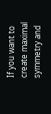If you want to create maximal symmetry and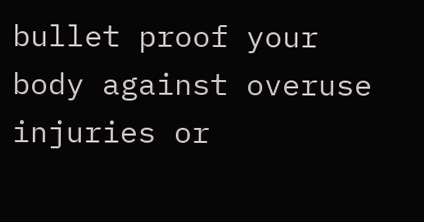bullet proof your body against overuse injuries or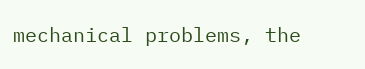mechanical problems, the